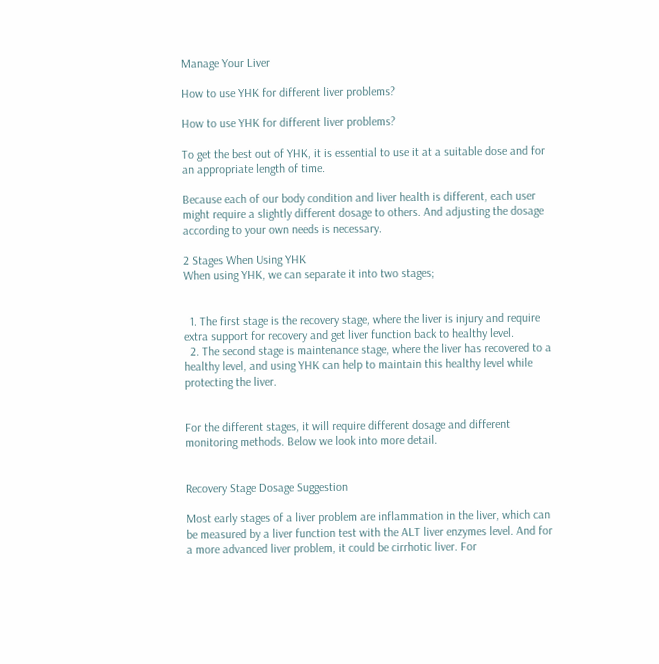Manage Your Liver

How to use YHK for different liver problems?

How to use YHK for different liver problems?

To get the best out of YHK, it is essential to use it at a suitable dose and for an appropriate length of time.

Because each of our body condition and liver health is different, each user might require a slightly different dosage to others. And adjusting the dosage according to your own needs is necessary.

2 Stages When Using YHK
When using YHK, we can separate it into two stages;


  1. The first stage is the recovery stage, where the liver is injury and require extra support for recovery and get liver function back to healthy level.
  2. The second stage is maintenance stage, where the liver has recovered to a healthy level, and using YHK can help to maintain this healthy level while protecting the liver.


For the different stages, it will require different dosage and different monitoring methods. Below we look into more detail.


Recovery Stage Dosage Suggestion

Most early stages of a liver problem are inflammation in the liver, which can be measured by a liver function test with the ALT liver enzymes level. And for a more advanced liver problem, it could be cirrhotic liver. For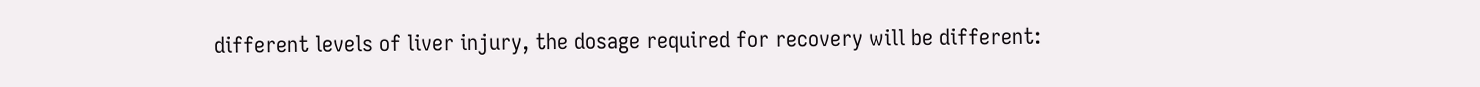different levels of liver injury, the dosage required for recovery will be different: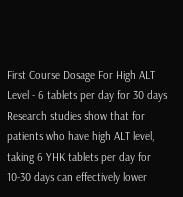First Course Dosage For High ALT Level - 6 tablets per day for 30 days
Research studies show that for patients who have high ALT level, taking 6 YHK tablets per day for 10-30 days can effectively lower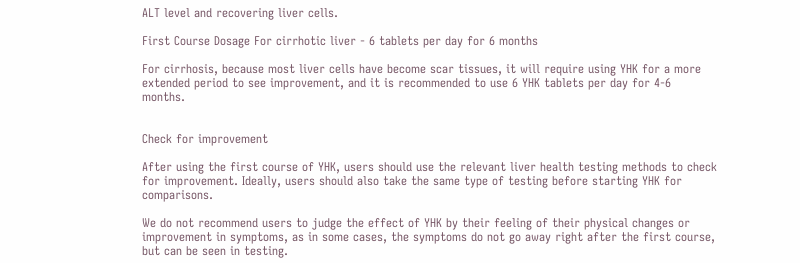ALT level and recovering liver cells.

First Course Dosage For cirrhotic liver - 6 tablets per day for 6 months

For cirrhosis, because most liver cells have become scar tissues, it will require using YHK for a more extended period to see improvement, and it is recommended to use 6 YHK tablets per day for 4-6 months.


Check for improvement

After using the first course of YHK, users should use the relevant liver health testing methods to check for improvement. Ideally, users should also take the same type of testing before starting YHK for comparisons.

We do not recommend users to judge the effect of YHK by their feeling of their physical changes or improvement in symptoms, as in some cases, the symptoms do not go away right after the first course, but can be seen in testing.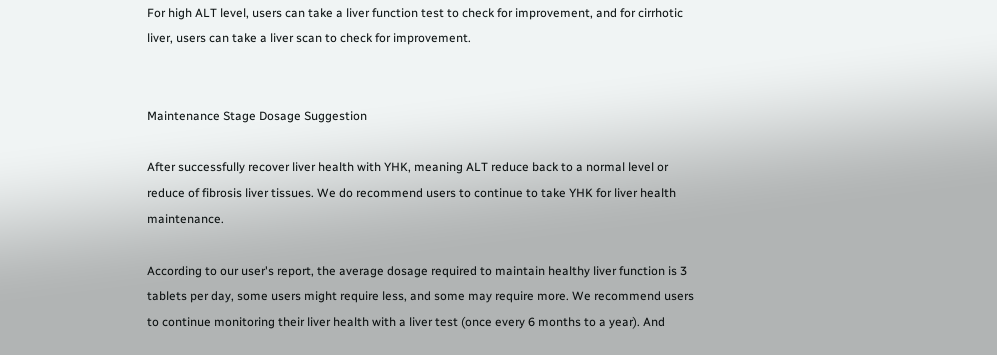For high ALT level, users can take a liver function test to check for improvement, and for cirrhotic liver, users can take a liver scan to check for improvement.


Maintenance Stage Dosage Suggestion

After successfully recover liver health with YHK, meaning ALT reduce back to a normal level or reduce of fibrosis liver tissues. We do recommend users to continue to take YHK for liver health maintenance.

According to our user's report, the average dosage required to maintain healthy liver function is 3 tablets per day, some users might require less, and some may require more. We recommend users to continue monitoring their liver health with a liver test (once every 6 months to a year). And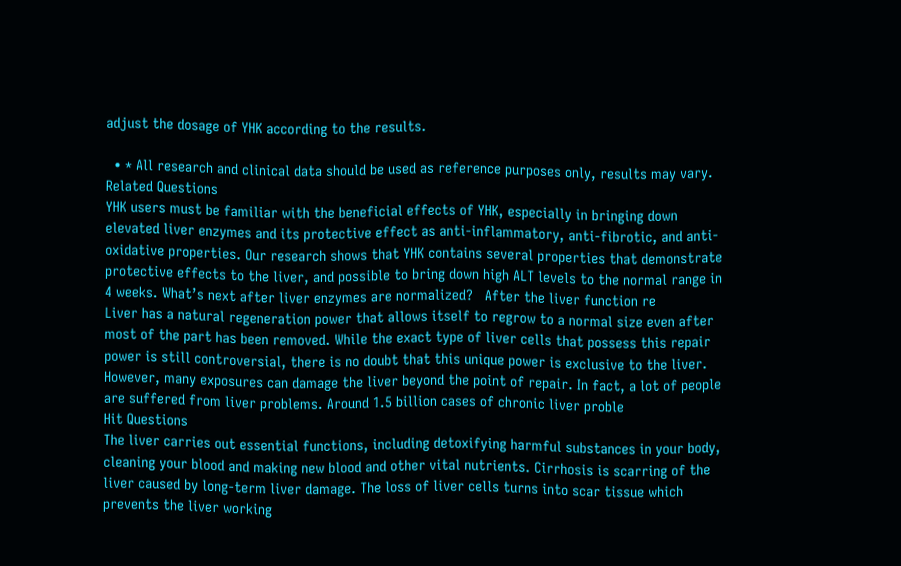adjust the dosage of YHK according to the results.

  • * All research and clinical data should be used as reference purposes only, results may vary.
Related Questions
YHK users must be familiar with the beneficial effects of YHK, especially in bringing down elevated liver enzymes and its protective effect as anti-inflammatory, anti-fibrotic, and anti-oxidative properties. Our research shows that YHK contains several properties that demonstrate protective effects to the liver, and possible to bring down high ALT levels to the normal range in 4 weeks. What’s next after liver enzymes are normalized?   After the liver function re
Liver has a natural regeneration power that allows itself to regrow to a normal size even after most of the part has been removed. While the exact type of liver cells that possess this repair power is still controversial, there is no doubt that this unique power is exclusive to the liver.   However, many exposures can damage the liver beyond the point of repair. In fact, a lot of people are suffered from liver problems. Around 1.5 billion cases of chronic liver proble
Hit Questions
The liver carries out essential functions, including detoxifying harmful substances in your body, cleaning your blood and making new blood and other vital nutrients. Cirrhosis is scarring of the liver caused by long-term liver damage. The loss of liver cells turns into scar tissue which prevents the liver working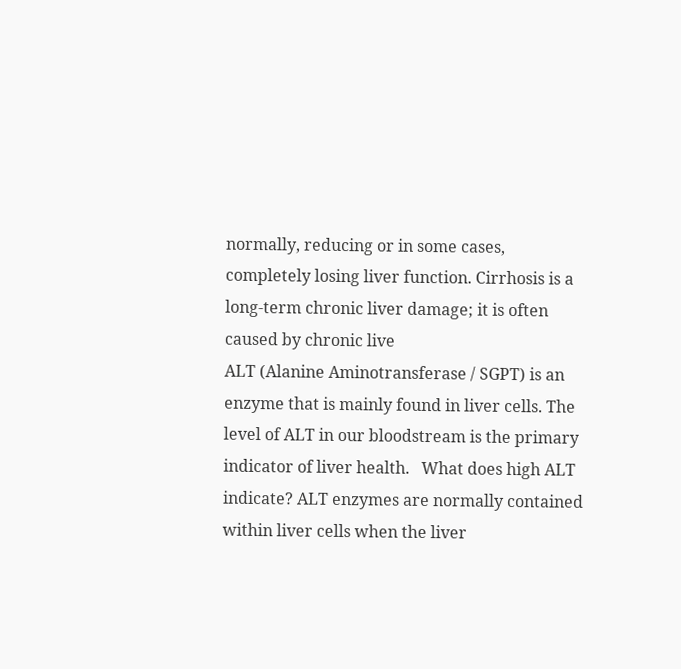normally, reducing or in some cases, completely losing liver function. Cirrhosis is a long-term chronic liver damage; it is often caused by chronic live
ALT (Alanine Aminotransferase / SGPT) is an enzyme that is mainly found in liver cells. The level of ALT in our bloodstream is the primary indicator of liver health.   What does high ALT indicate? ALT enzymes are normally contained within liver cells when the liver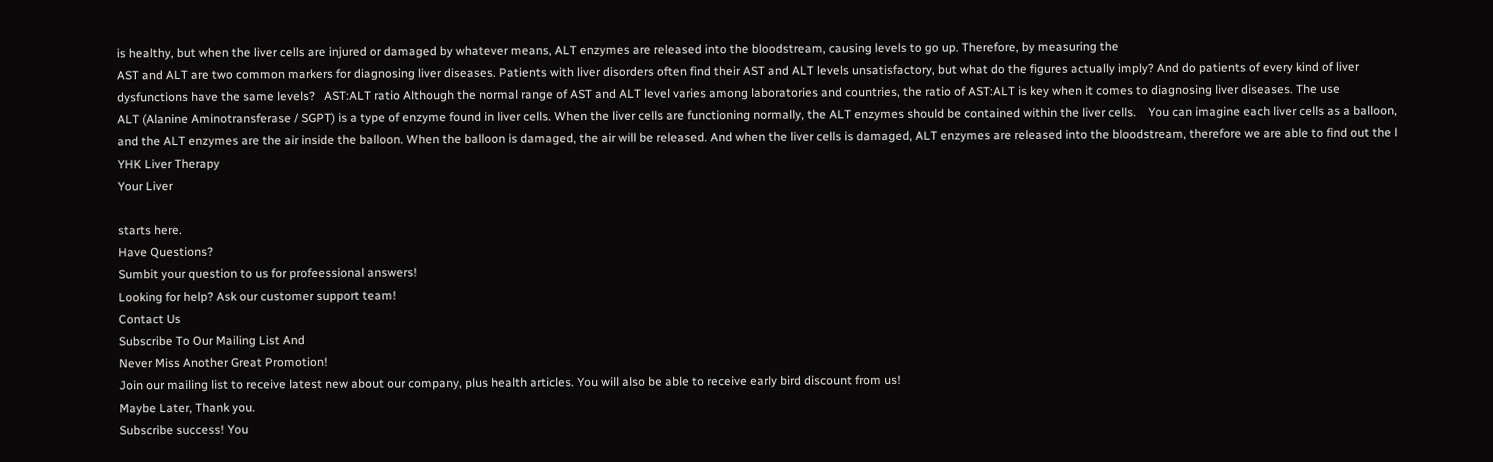is healthy, but when the liver cells are injured or damaged by whatever means, ALT enzymes are released into the bloodstream, causing levels to go up. Therefore, by measuring the
AST and ALT are two common markers for diagnosing liver diseases. Patients with liver disorders often find their AST and ALT levels unsatisfactory, but what do the figures actually imply? And do patients of every kind of liver dysfunctions have the same levels?   AST:ALT ratio Although the normal range of AST and ALT level varies among laboratories and countries, the ratio of AST:ALT is key when it comes to diagnosing liver diseases. The use
ALT (Alanine Aminotransferase / SGPT) is a type of enzyme found in liver cells. When the liver cells are functioning normally, the ALT enzymes should be contained within the liver cells.    You can imagine each liver cells as a balloon, and the ALT enzymes are the air inside the balloon. When the balloon is damaged, the air will be released. And when the liver cells is damaged, ALT enzymes are released into the bloodstream, therefore we are able to find out the l
YHK Liver Therapy
Your Liver

starts here.
Have Questions?
Sumbit your question to us for profeessional answers!
Looking for help? Ask our customer support team!
Contact Us
Subscribe To Our Mailing List And
Never Miss Another Great Promotion!
Join our mailing list to receive latest new about our company, plus health articles. You will also be able to receive early bird discount from us!
Maybe Later, Thank you.
Subscribe success! You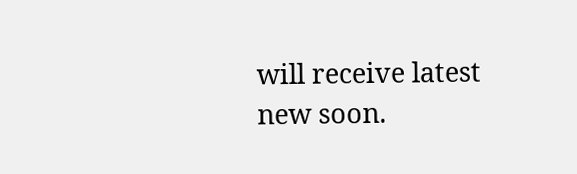will receive latest new soon.